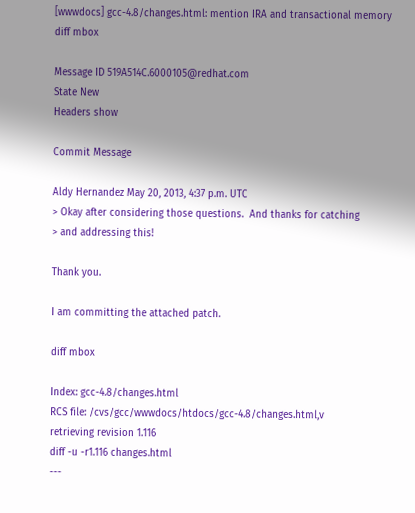[wwwdocs] gcc-4.8/changes.html: mention IRA and transactional memory
diff mbox

Message ID 519A514C.6000105@redhat.com
State New
Headers show

Commit Message

Aldy Hernandez May 20, 2013, 4:37 p.m. UTC
> Okay after considering those questions.  And thanks for catching
> and addressing this!

Thank you.

I am committing the attached patch.

diff mbox

Index: gcc-4.8/changes.html
RCS file: /cvs/gcc/wwwdocs/htdocs/gcc-4.8/changes.html,v
retrieving revision 1.116
diff -u -r1.116 changes.html
---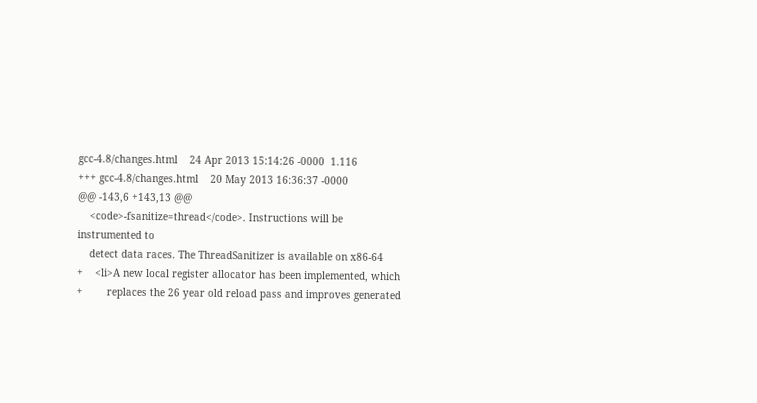gcc-4.8/changes.html    24 Apr 2013 15:14:26 -0000  1.116
+++ gcc-4.8/changes.html    20 May 2013 16:36:37 -0000
@@ -143,6 +143,13 @@
    <code>-fsanitize=thread</code>. Instructions will be instrumented to
    detect data races. The ThreadSanitizer is available on x86-64
+    <li>A new local register allocator has been implemented, which
+        replaces the 26 year old reload pass and improves generated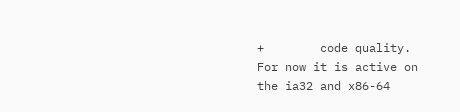+        code quality.  For now it is active on the ia32 and x86-64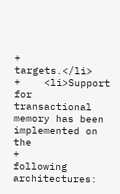+        targets.</li>
+    <li>Support for transactional memory has been implemented on the
+        following architectures: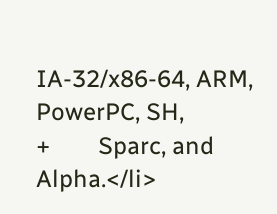IA-32/x86-64, ARM, PowerPC, SH,
+        Sparc, and Alpha.</li>